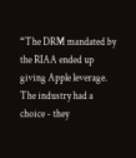“The DRM mandated by the RIAA ended up giving Apple leverage. The industry had a choice - they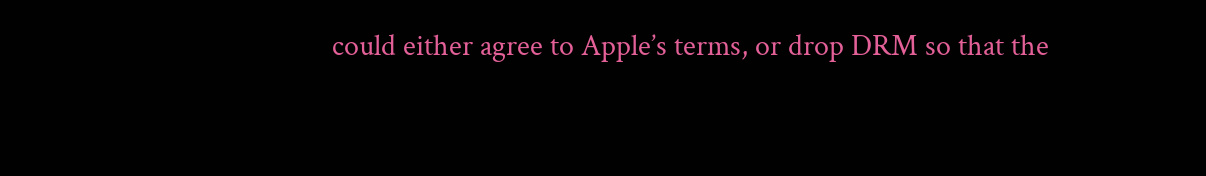could either agree to Apple’s terms, or drop DRM so that the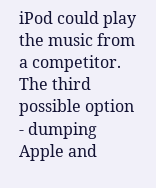iPod could play the music from a competitor. The third possible option - dumping Apple and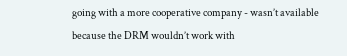going with a more cooperative company - wasn’t available because the DRM wouldn’t work with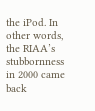the iPod. In other words, the RIAA’s stubbornness in 2000 came back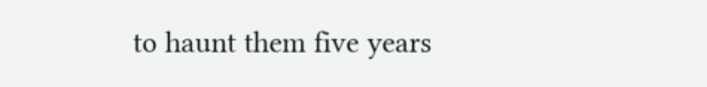to haunt them five years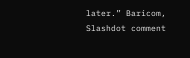later.” Baricom, Slashdot comment